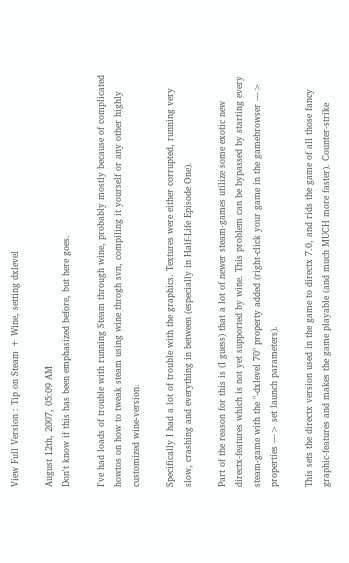View Full Version : Tip on Steam + Wine, setting dxlevel

August 12th, 2007, 05:09 AM
Don't know if this has been emphasized before, but here goes.

I've had loads of trouble with running Steam through wine, probably mostly because of complicated howtos on how to tweak steam using wine throgh svn, compiling it yourself or any other highly customized wine-version.

Specifically I had a lot of trouble with the graphics. Textures were either corrupted, running very slow, crashing and everything in between (especially in Half-Life Episode One).

Part of the reason for this is (I guess) that a lot of newer steam-games utilize some exotic new directx-features which is not yet supported by wine. This problem can be bypassed by starting every steam-game with the "-dxlevel 70" property added (right-click your game in the gamebrowser ---> properties ---> set launch parameters).

This sets the directx version used in the game to directx 7.0, and rids the game of all those fancy graphic-features and makes the game playable (and much MUCH more faster). Counter-strike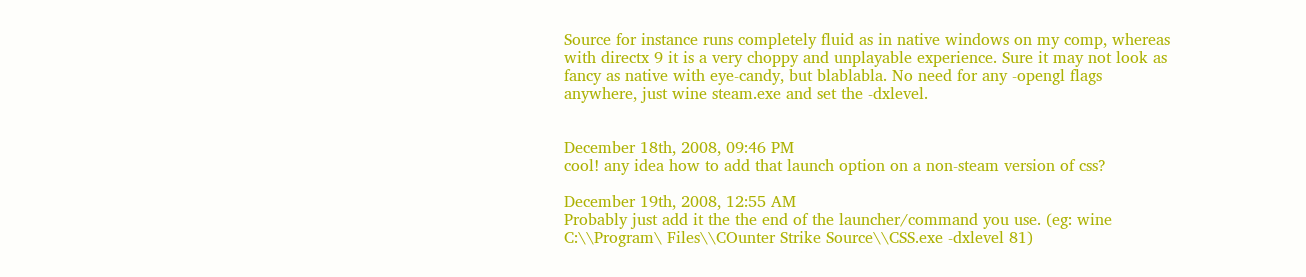Source for instance runs completely fluid as in native windows on my comp, whereas with directx 9 it is a very choppy and unplayable experience. Sure it may not look as fancy as native with eye-candy, but blablabla. No need for any -opengl flags anywhere, just wine steam.exe and set the -dxlevel.


December 18th, 2008, 09:46 PM
cool! any idea how to add that launch option on a non-steam version of css?

December 19th, 2008, 12:55 AM
Probably just add it the the end of the launcher/command you use. (eg: wine C:\\Program\ Files\\COunter Strike Source\\CSS.exe -dxlevel 81)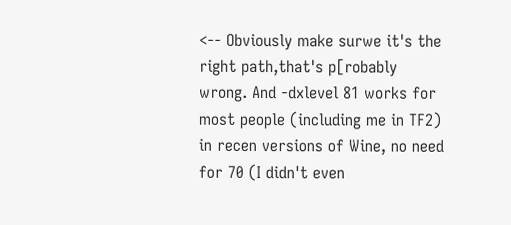<-- Obviously make surwe it's the right path,that's p[robably wrong. And -dxlevel 81 works for most people (including me in TF2) in recen versions of Wine, no need for 70 (I didn't even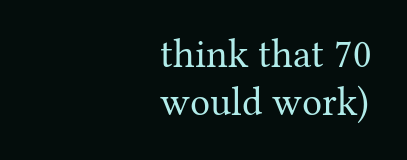think that 70 would work)